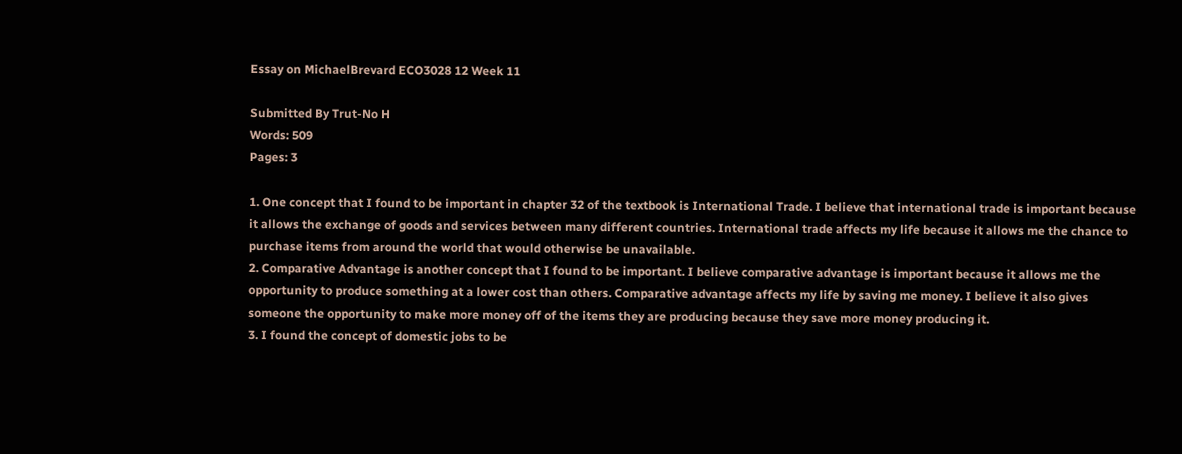Essay on MichaelBrevard ECO3028 12 Week 11

Submitted By Trut-No H
Words: 509
Pages: 3

1. One concept that I found to be important in chapter 32 of the textbook is International Trade. I believe that international trade is important because it allows the exchange of goods and services between many different countries. International trade affects my life because it allows me the chance to purchase items from around the world that would otherwise be unavailable.
2. Comparative Advantage is another concept that I found to be important. I believe comparative advantage is important because it allows me the opportunity to produce something at a lower cost than others. Comparative advantage affects my life by saving me money. I believe it also gives someone the opportunity to make more money off of the items they are producing because they save more money producing it.
3. I found the concept of domestic jobs to be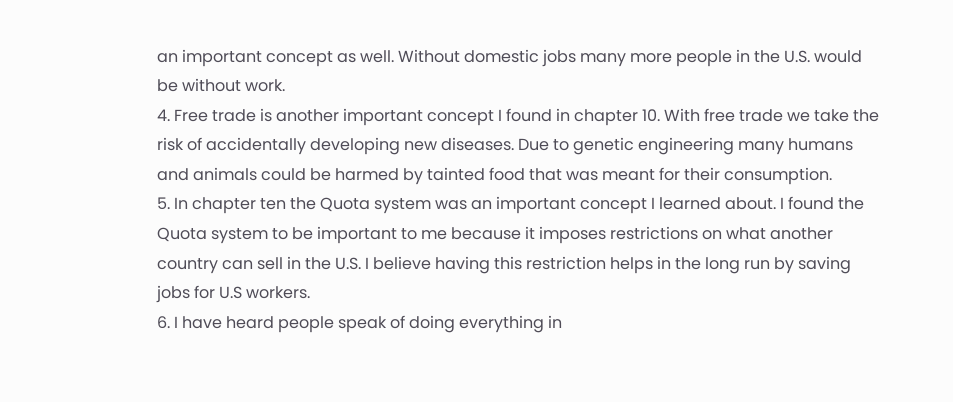an important concept as well. Without domestic jobs many more people in the U.S. would be without work.
4. Free trade is another important concept I found in chapter 10. With free trade we take the risk of accidentally developing new diseases. Due to genetic engineering many humans and animals could be harmed by tainted food that was meant for their consumption.
5. In chapter ten the Quota system was an important concept I learned about. I found the Quota system to be important to me because it imposes restrictions on what another country can sell in the U.S. I believe having this restriction helps in the long run by saving jobs for U.S workers.
6. I have heard people speak of doing everything in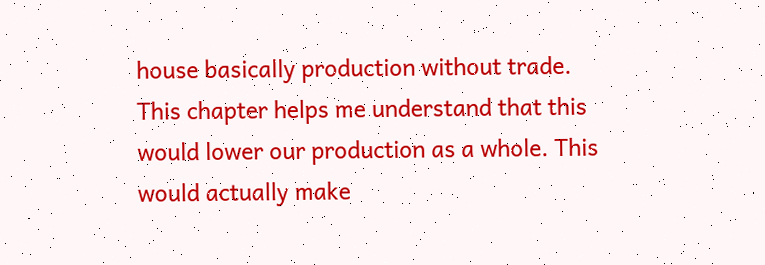house basically production without trade. This chapter helps me understand that this would lower our production as a whole. This would actually make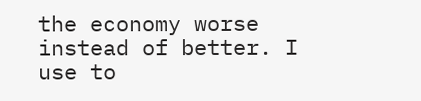the economy worse instead of better. I use to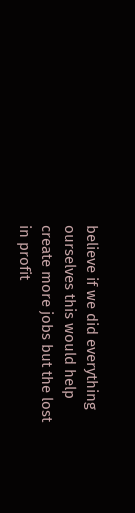believe if we did everything ourselves this would help create more jobs but the lost in profit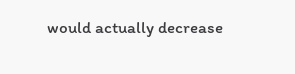would actually decrease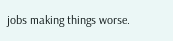jobs making things worse.